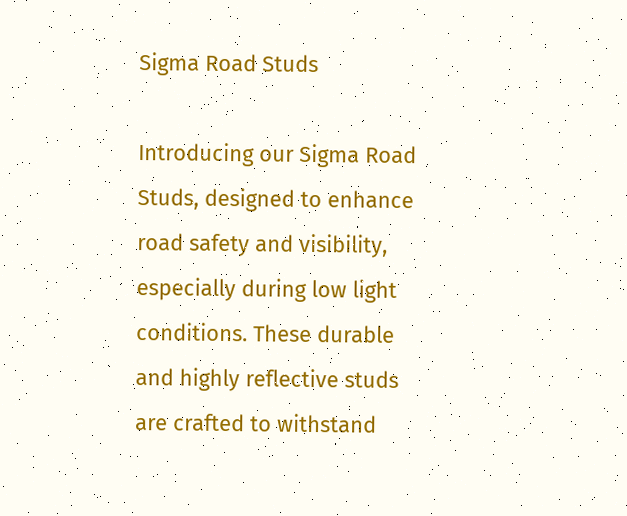Sigma Road Studs

Introducing our Sigma Road Studs, designed to enhance road safety and visibility, especially during low light conditions. These durable and highly reflective studs are crafted to withstand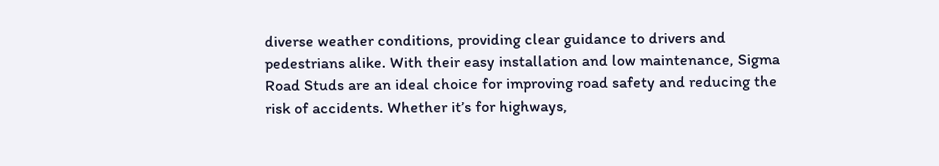diverse weather conditions, providing clear guidance to drivers and pedestrians alike. With their easy installation and low maintenance, Sigma Road Studs are an ideal choice for improving road safety and reducing the risk of accidents. Whether it’s for highways,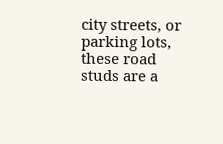city streets, or parking lots, these road studs are a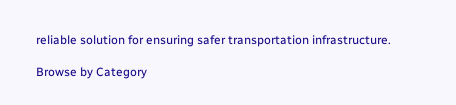reliable solution for ensuring safer transportation infrastructure.

Browse by Category